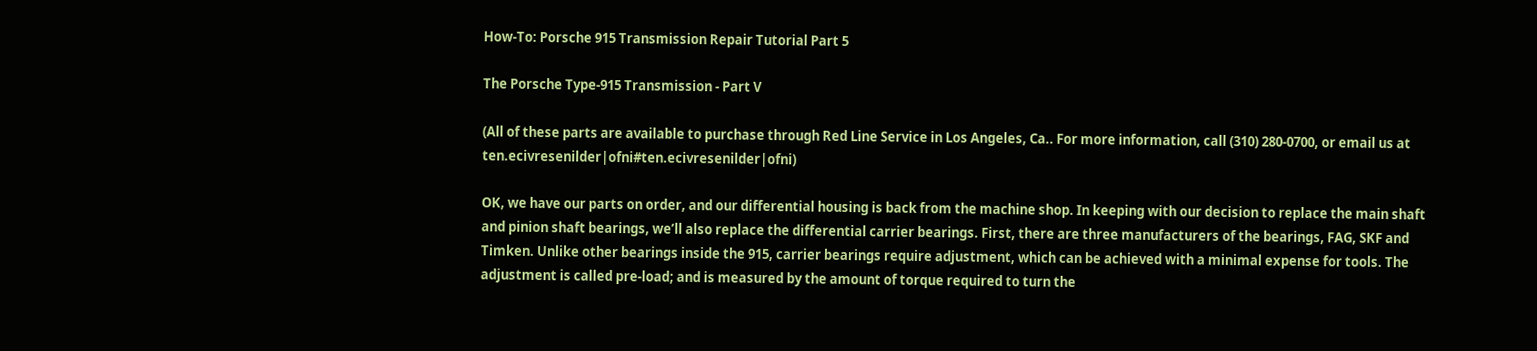How-To: Porsche 915 Transmission Repair Tutorial Part 5

The Porsche Type-915 Transmission - Part V

(All of these parts are available to purchase through Red Line Service in Los Angeles, Ca.. For more information, call (310) 280-0700, or email us at ten.ecivresenilder|ofni#ten.ecivresenilder|ofni)

OK, we have our parts on order, and our differential housing is back from the machine shop. In keeping with our decision to replace the main shaft and pinion shaft bearings, we’ll also replace the differential carrier bearings. First, there are three manufacturers of the bearings, FAG, SKF and Timken. Unlike other bearings inside the 915, carrier bearings require adjustment, which can be achieved with a minimal expense for tools. The adjustment is called pre-load; and is measured by the amount of torque required to turn the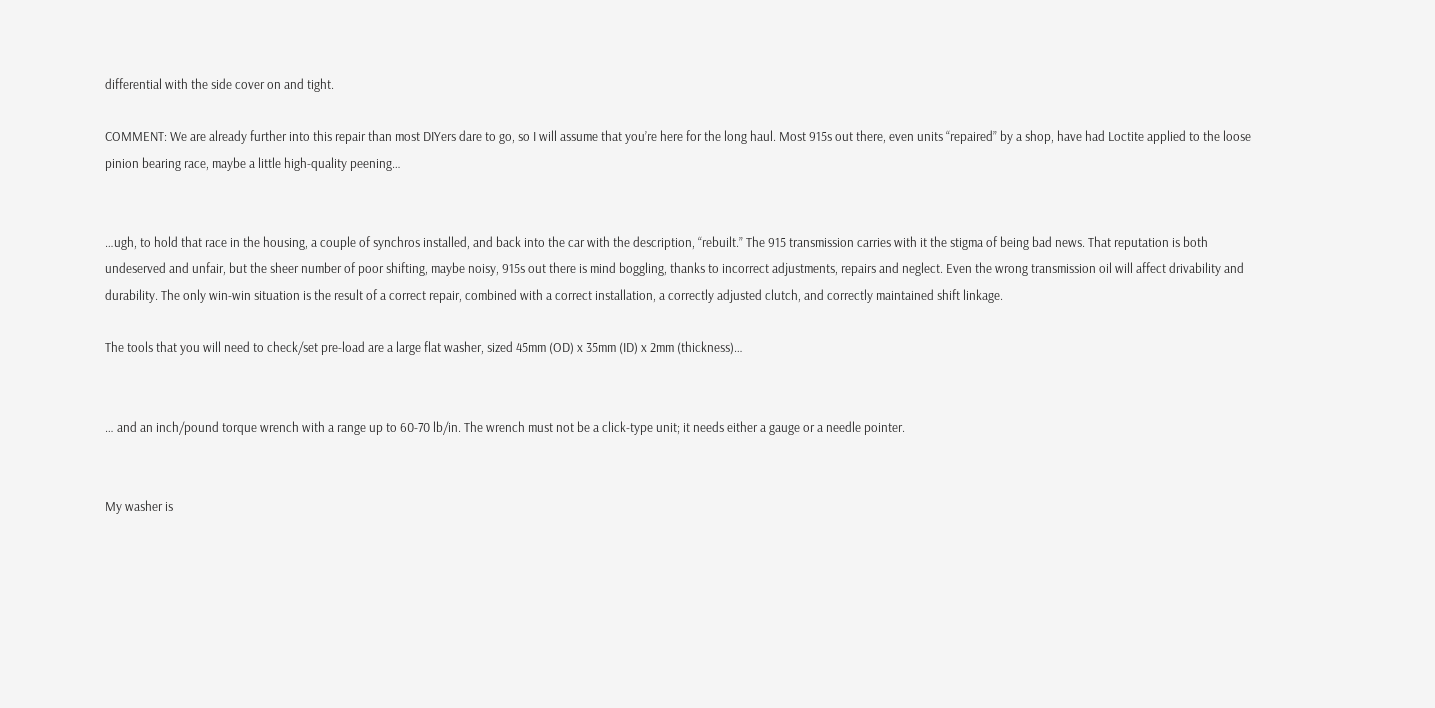differential with the side cover on and tight.

COMMENT: We are already further into this repair than most DIYers dare to go, so I will assume that you’re here for the long haul. Most 915s out there, even units “repaired” by a shop, have had Loctite applied to the loose pinion bearing race, maybe a little high-quality peening…


…ugh, to hold that race in the housing, a couple of synchros installed, and back into the car with the description, “rebuilt.” The 915 transmission carries with it the stigma of being bad news. That reputation is both undeserved and unfair, but the sheer number of poor shifting, maybe noisy, 915s out there is mind boggling, thanks to incorrect adjustments, repairs and neglect. Even the wrong transmission oil will affect drivability and durability. The only win-win situation is the result of a correct repair, combined with a correct installation, a correctly adjusted clutch, and correctly maintained shift linkage.

The tools that you will need to check/set pre-load are a large flat washer, sized 45mm (OD) x 35mm (ID) x 2mm (thickness)…


… and an inch/pound torque wrench with a range up to 60-70 lb/in. The wrench must not be a click-type unit; it needs either a gauge or a needle pointer.


My washer is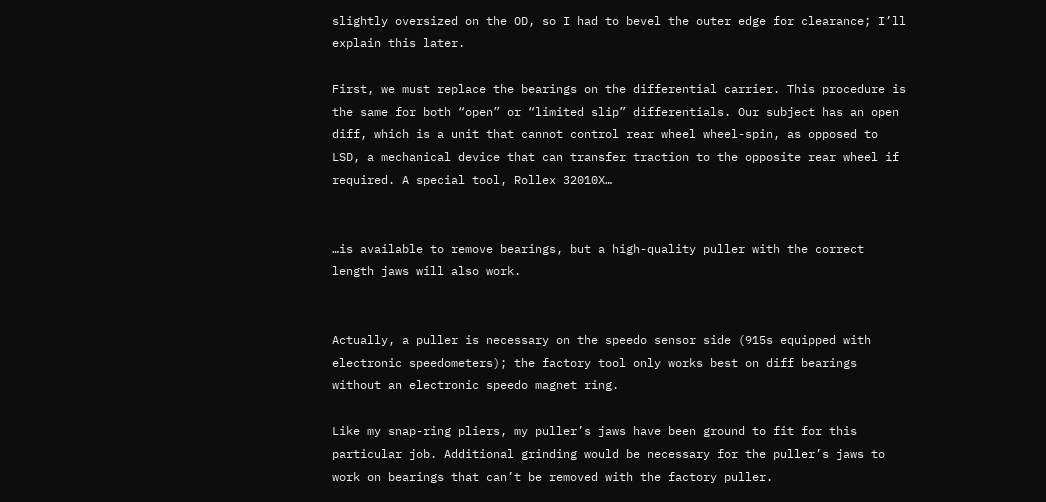slightly oversized on the OD, so I had to bevel the outer edge for clearance; I’ll explain this later.

First, we must replace the bearings on the differential carrier. This procedure is the same for both “open” or “limited slip” differentials. Our subject has an open diff, which is a unit that cannot control rear wheel wheel-spin, as opposed to LSD, a mechanical device that can transfer traction to the opposite rear wheel if required. A special tool, Rollex 32010X…


…is available to remove bearings, but a high-quality puller with the correct length jaws will also work.


Actually, a puller is necessary on the speedo sensor side (915s equipped with electronic speedometers); the factory tool only works best on diff bearings without an electronic speedo magnet ring.

Like my snap-ring pliers, my puller’s jaws have been ground to fit for this particular job. Additional grinding would be necessary for the puller’s jaws to work on bearings that can’t be removed with the factory puller.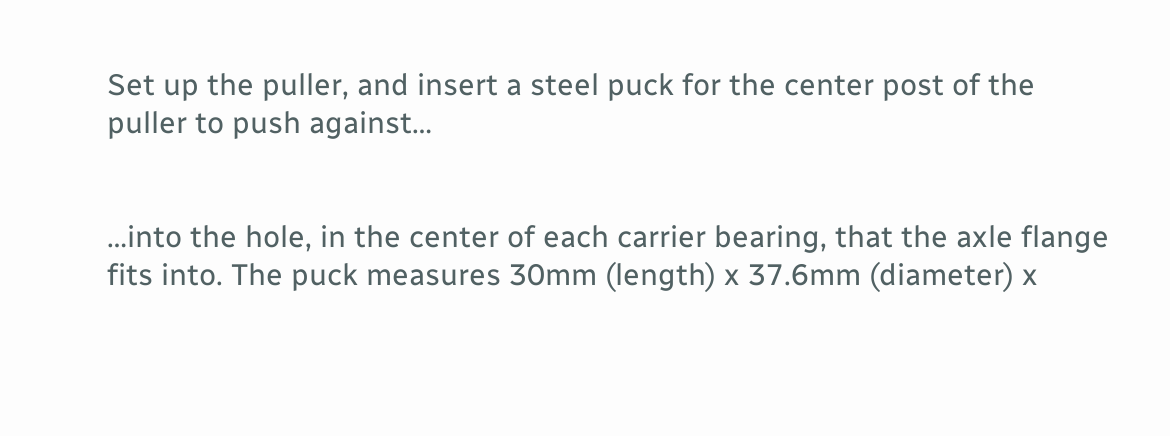Set up the puller, and insert a steel puck for the center post of the puller to push against…


…into the hole, in the center of each carrier bearing, that the axle flange fits into. The puck measures 30mm (length) x 37.6mm (diameter) x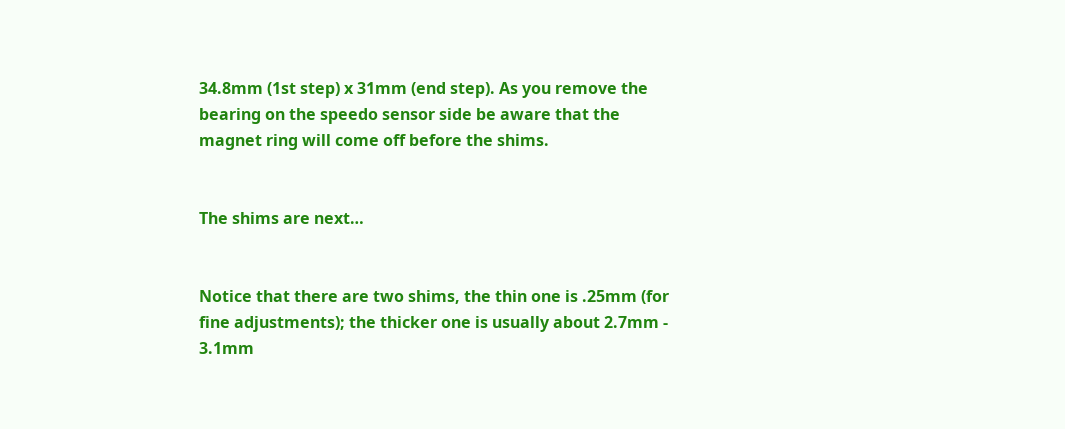34.8mm (1st step) x 31mm (end step). As you remove the bearing on the speedo sensor side be aware that the magnet ring will come off before the shims.


The shims are next…


Notice that there are two shims, the thin one is .25mm (for fine adjustments); the thicker one is usually about 2.7mm - 3.1mm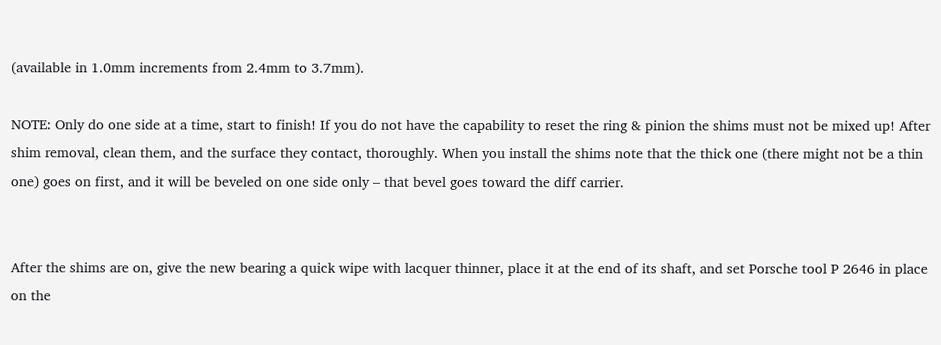(available in 1.0mm increments from 2.4mm to 3.7mm).

NOTE: Only do one side at a time, start to finish! If you do not have the capability to reset the ring & pinion the shims must not be mixed up! After shim removal, clean them, and the surface they contact, thoroughly. When you install the shims note that the thick one (there might not be a thin one) goes on first, and it will be beveled on one side only – that bevel goes toward the diff carrier.


After the shims are on, give the new bearing a quick wipe with lacquer thinner, place it at the end of its shaft, and set Porsche tool P 2646 in place on the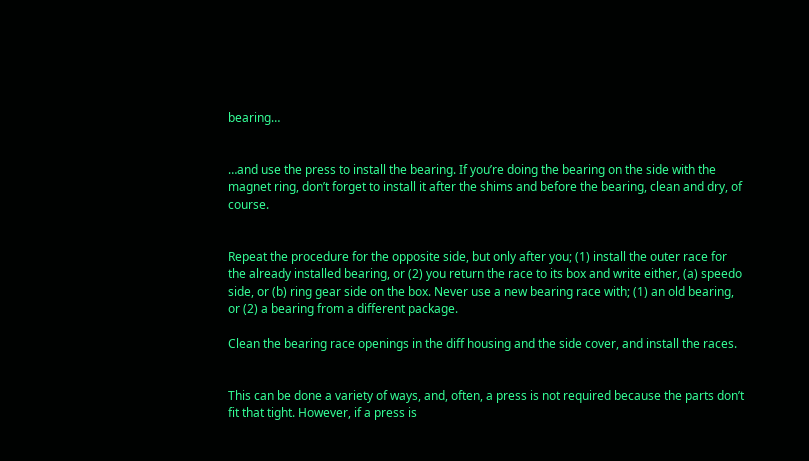bearing…


…and use the press to install the bearing. If you’re doing the bearing on the side with the magnet ring, don’t forget to install it after the shims and before the bearing, clean and dry, of course.


Repeat the procedure for the opposite side, but only after you; (1) install the outer race for the already installed bearing, or (2) you return the race to its box and write either, (a) speedo side, or (b) ring gear side on the box. Never use a new bearing race with; (1) an old bearing, or (2) a bearing from a different package.

Clean the bearing race openings in the diff housing and the side cover, and install the races.


This can be done a variety of ways, and, often, a press is not required because the parts don’t fit that tight. However, if a press is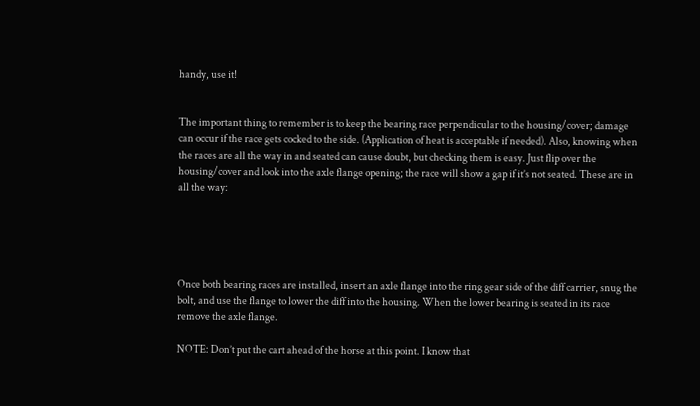handy, use it!


The important thing to remember is to keep the bearing race perpendicular to the housing/cover; damage can occur if the race gets cocked to the side. (Application of heat is acceptable if needed). Also, knowing when the races are all the way in and seated can cause doubt, but checking them is easy. Just flip over the housing/cover and look into the axle flange opening; the race will show a gap if it’s not seated. These are in all the way:





Once both bearing races are installed, insert an axle flange into the ring gear side of the diff carrier, snug the bolt, and use the flange to lower the diff into the housing. When the lower bearing is seated in its race remove the axle flange.

NOTE: Don’t put the cart ahead of the horse at this point. I know that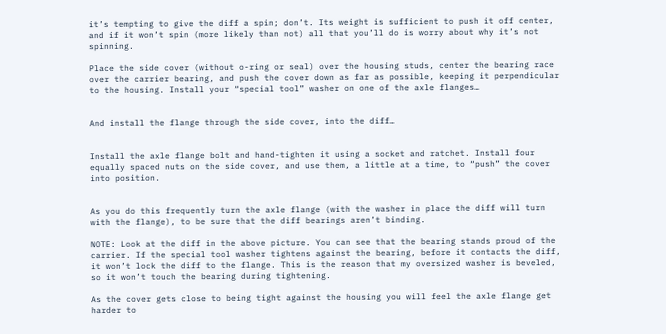it’s tempting to give the diff a spin; don’t. Its weight is sufficient to push it off center, and if it won’t spin (more likely than not) all that you’ll do is worry about why it’s not spinning.

Place the side cover (without o-ring or seal) over the housing studs, center the bearing race over the carrier bearing, and push the cover down as far as possible, keeping it perpendicular to the housing. Install your “special tool” washer on one of the axle flanges…


And install the flange through the side cover, into the diff…


Install the axle flange bolt and hand-tighten it using a socket and ratchet. Install four equally spaced nuts on the side cover, and use them, a little at a time, to “push” the cover into position.


As you do this frequently turn the axle flange (with the washer in place the diff will turn with the flange), to be sure that the diff bearings aren’t binding.

NOTE: Look at the diff in the above picture. You can see that the bearing stands proud of the carrier. If the special tool washer tightens against the bearing, before it contacts the diff, it won’t lock the diff to the flange. This is the reason that my oversized washer is beveled, so it won’t touch the bearing during tightening.

As the cover gets close to being tight against the housing you will feel the axle flange get harder to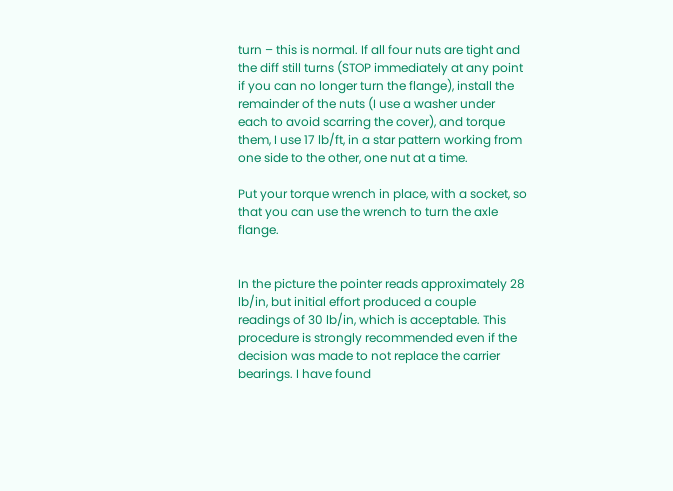turn – this is normal. If all four nuts are tight and the diff still turns (STOP immediately at any point if you can no longer turn the flange), install the remainder of the nuts (I use a washer under each to avoid scarring the cover), and torque them, I use 17 lb/ft, in a star pattern working from one side to the other, one nut at a time.

Put your torque wrench in place, with a socket, so that you can use the wrench to turn the axle flange.


In the picture the pointer reads approximately 28 lb/in, but initial effort produced a couple readings of 30 lb/in, which is acceptable. This procedure is strongly recommended even if the decision was made to not replace the carrier bearings. I have found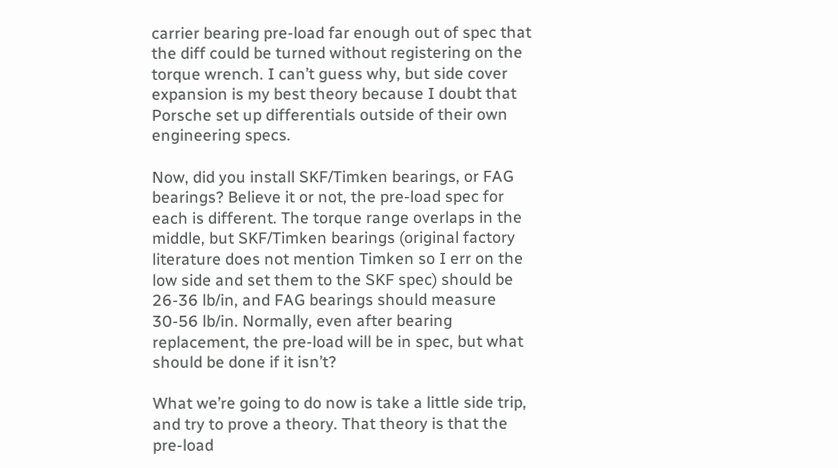carrier bearing pre-load far enough out of spec that the diff could be turned without registering on the torque wrench. I can’t guess why, but side cover expansion is my best theory because I doubt that Porsche set up differentials outside of their own engineering specs.

Now, did you install SKF/Timken bearings, or FAG bearings? Believe it or not, the pre-load spec for each is different. The torque range overlaps in the middle, but SKF/Timken bearings (original factory literature does not mention Timken so I err on the low side and set them to the SKF spec) should be 26-36 lb/in, and FAG bearings should measure 30-56 lb/in. Normally, even after bearing replacement, the pre-load will be in spec, but what should be done if it isn’t?

What we’re going to do now is take a little side trip, and try to prove a theory. That theory is that the pre-load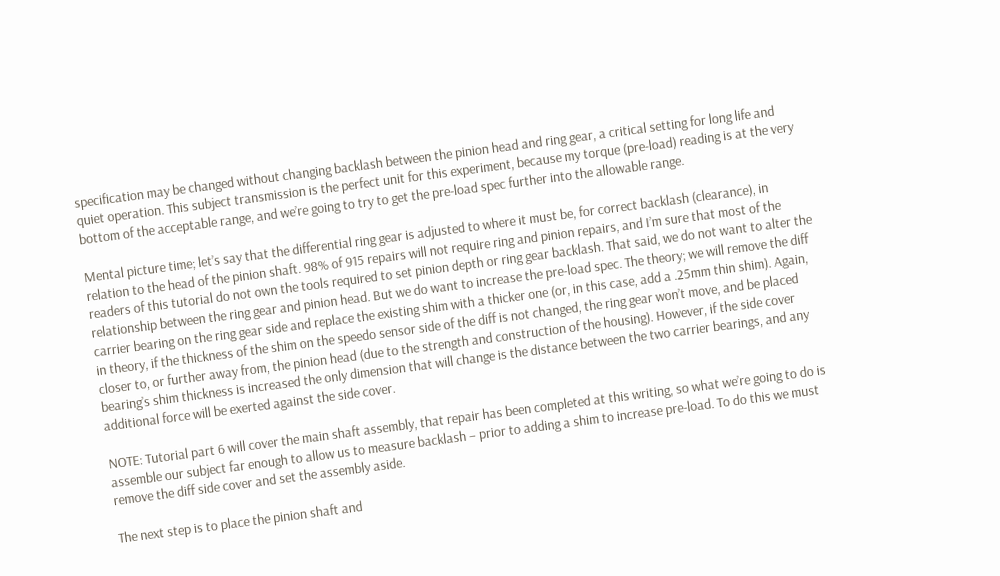specification may be changed without changing backlash between the pinion head and ring gear, a critical setting for long life and quiet operation. This subject transmission is the perfect unit for this experiment, because my torque (pre-load) reading is at the very bottom of the acceptable range, and we’re going to try to get the pre-load spec further into the allowable range.

Mental picture time; let’s say that the differential ring gear is adjusted to where it must be, for correct backlash (clearance), in relation to the head of the pinion shaft. 98% of 915 repairs will not require ring and pinion repairs, and I’m sure that most of the readers of this tutorial do not own the tools required to set pinion depth or ring gear backlash. That said, we do not want to alter the relationship between the ring gear and pinion head. But we do want to increase the pre-load spec. The theory; we will remove the diff carrier bearing on the ring gear side and replace the existing shim with a thicker one (or, in this case, add a .25mm thin shim). Again, in theory, if the thickness of the shim on the speedo sensor side of the diff is not changed, the ring gear won’t move, and be placed closer to, or further away from, the pinion head (due to the strength and construction of the housing). However, if the side cover bearing’s shim thickness is increased the only dimension that will change is the distance between the two carrier bearings, and any additional force will be exerted against the side cover.

NOTE: Tutorial part 6 will cover the main shaft assembly, that repair has been completed at this writing, so what we’re going to do is assemble our subject far enough to allow us to measure backlash – prior to adding a shim to increase pre-load. To do this we must remove the diff side cover and set the assembly aside.

The next step is to place the pinion shaft and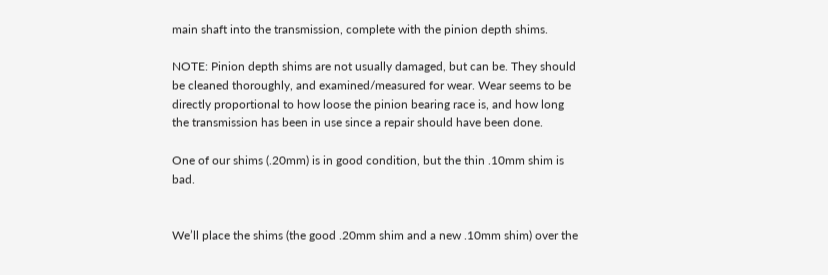main shaft into the transmission, complete with the pinion depth shims.

NOTE: Pinion depth shims are not usually damaged, but can be. They should be cleaned thoroughly, and examined/measured for wear. Wear seems to be directly proportional to how loose the pinion bearing race is, and how long the transmission has been in use since a repair should have been done.

One of our shims (.20mm) is in good condition, but the thin .10mm shim is bad.


We’ll place the shims (the good .20mm shim and a new .10mm shim) over the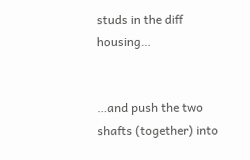studs in the diff housing…


…and push the two shafts (together) into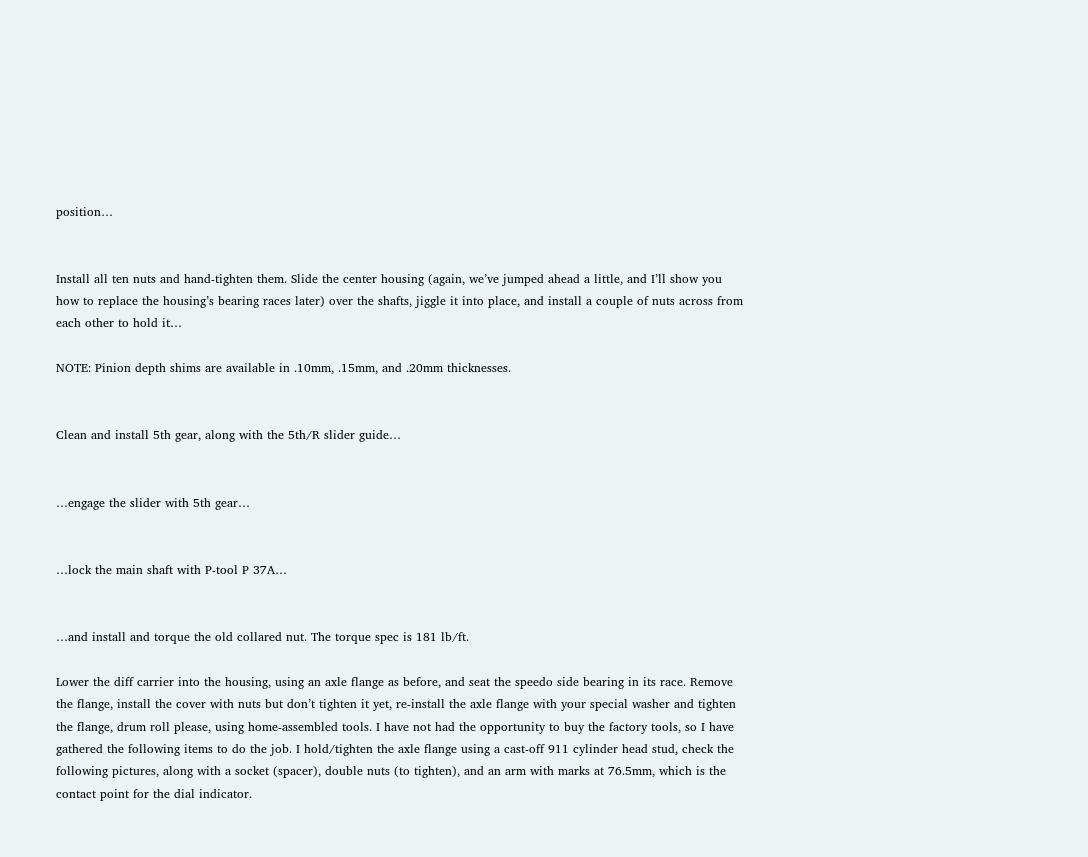position…


Install all ten nuts and hand-tighten them. Slide the center housing (again, we’ve jumped ahead a little, and I’ll show you how to replace the housing’s bearing races later) over the shafts, jiggle it into place, and install a couple of nuts across from each other to hold it…

NOTE: Pinion depth shims are available in .10mm, .15mm, and .20mm thicknesses.


Clean and install 5th gear, along with the 5th/R slider guide…


…engage the slider with 5th gear…


…lock the main shaft with P-tool P 37A…


…and install and torque the old collared nut. The torque spec is 181 lb/ft.

Lower the diff carrier into the housing, using an axle flange as before, and seat the speedo side bearing in its race. Remove the flange, install the cover with nuts but don’t tighten it yet, re-install the axle flange with your special washer and tighten the flange, drum roll please, using home-assembled tools. I have not had the opportunity to buy the factory tools, so I have gathered the following items to do the job. I hold/tighten the axle flange using a cast-off 911 cylinder head stud, check the following pictures, along with a socket (spacer), double nuts (to tighten), and an arm with marks at 76.5mm, which is the contact point for the dial indicator.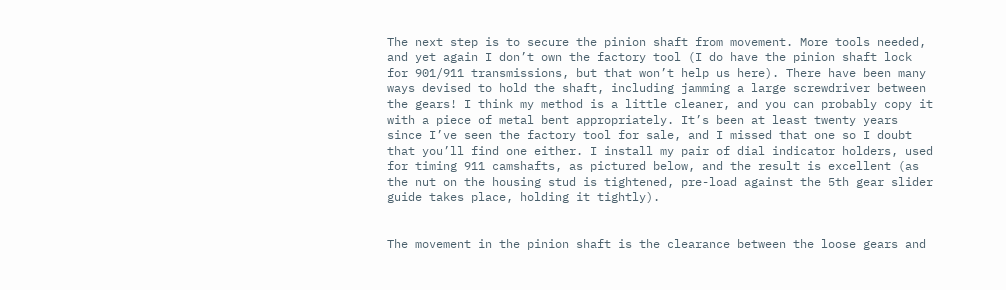The next step is to secure the pinion shaft from movement. More tools needed, and yet again I don’t own the factory tool (I do have the pinion shaft lock for 901/911 transmissions, but that won’t help us here). There have been many ways devised to hold the shaft, including jamming a large screwdriver between the gears! I think my method is a little cleaner, and you can probably copy it with a piece of metal bent appropriately. It’s been at least twenty years since I’ve seen the factory tool for sale, and I missed that one so I doubt that you’ll find one either. I install my pair of dial indicator holders, used for timing 911 camshafts, as pictured below, and the result is excellent (as the nut on the housing stud is tightened, pre-load against the 5th gear slider guide takes place, holding it tightly).


The movement in the pinion shaft is the clearance between the loose gears and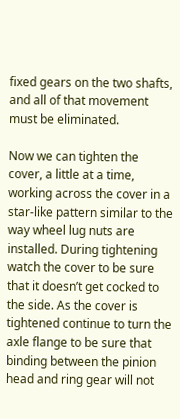fixed gears on the two shafts, and all of that movement must be eliminated.

Now we can tighten the cover, a little at a time, working across the cover in a star-like pattern similar to the way wheel lug nuts are installed. During tightening watch the cover to be sure that it doesn’t get cocked to the side. As the cover is tightened continue to turn the axle flange to be sure that binding between the pinion head and ring gear will not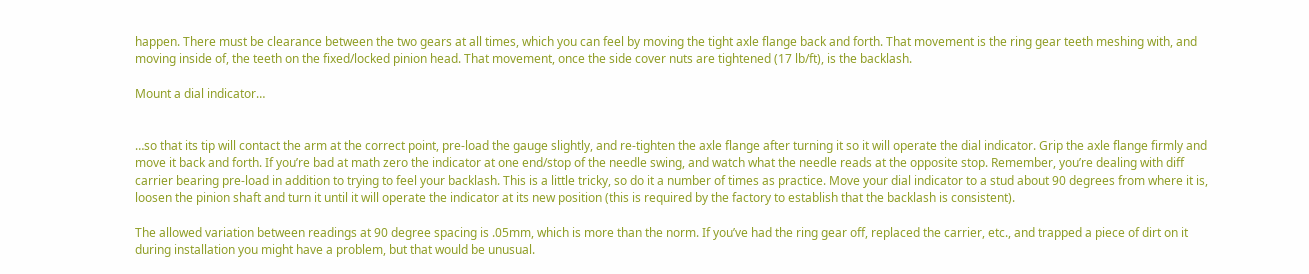happen. There must be clearance between the two gears at all times, which you can feel by moving the tight axle flange back and forth. That movement is the ring gear teeth meshing with, and moving inside of, the teeth on the fixed/locked pinion head. That movement, once the side cover nuts are tightened (17 lb/ft), is the backlash.

Mount a dial indicator…


…so that its tip will contact the arm at the correct point, pre-load the gauge slightly, and re-tighten the axle flange after turning it so it will operate the dial indicator. Grip the axle flange firmly and move it back and forth. If you’re bad at math zero the indicator at one end/stop of the needle swing, and watch what the needle reads at the opposite stop. Remember, you’re dealing with diff carrier bearing pre-load in addition to trying to feel your backlash. This is a little tricky, so do it a number of times as practice. Move your dial indicator to a stud about 90 degrees from where it is, loosen the pinion shaft and turn it until it will operate the indicator at its new position (this is required by the factory to establish that the backlash is consistent).

The allowed variation between readings at 90 degree spacing is .05mm, which is more than the norm. If you’ve had the ring gear off, replaced the carrier, etc., and trapped a piece of dirt on it during installation you might have a problem, but that would be unusual.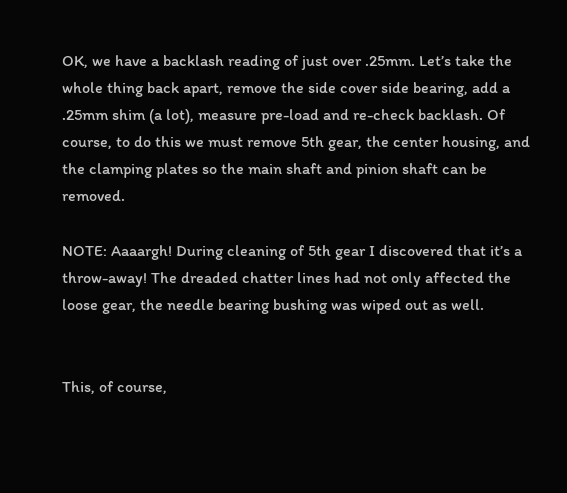OK, we have a backlash reading of just over .25mm. Let’s take the whole thing back apart, remove the side cover side bearing, add a .25mm shim (a lot), measure pre-load and re-check backlash. Of course, to do this we must remove 5th gear, the center housing, and the clamping plates so the main shaft and pinion shaft can be removed.

NOTE: Aaaargh! During cleaning of 5th gear I discovered that it’s a throw-away! The dreaded chatter lines had not only affected the loose gear, the needle bearing bushing was wiped out as well.


This, of course,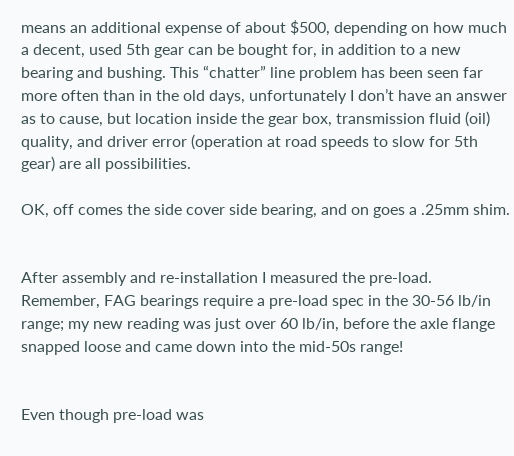means an additional expense of about $500, depending on how much a decent, used 5th gear can be bought for, in addition to a new bearing and bushing. This “chatter” line problem has been seen far more often than in the old days, unfortunately I don’t have an answer as to cause, but location inside the gear box, transmission fluid (oil) quality, and driver error (operation at road speeds to slow for 5th gear) are all possibilities.

OK, off comes the side cover side bearing, and on goes a .25mm shim.


After assembly and re-installation I measured the pre-load. Remember, FAG bearings require a pre-load spec in the 30-56 lb/in range; my new reading was just over 60 lb/in, before the axle flange snapped loose and came down into the mid-50s range!


Even though pre-load was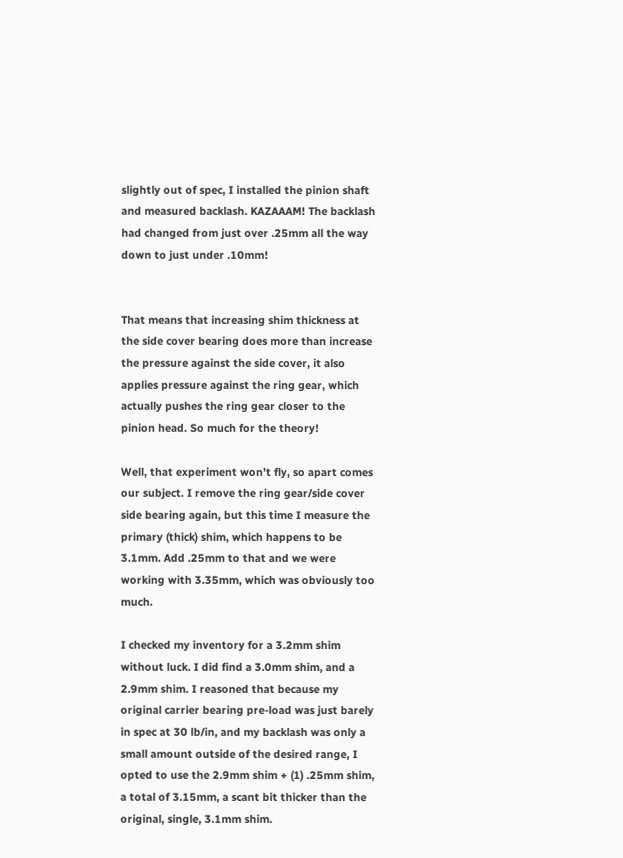slightly out of spec, I installed the pinion shaft and measured backlash. KAZAAAM! The backlash had changed from just over .25mm all the way down to just under .10mm!


That means that increasing shim thickness at the side cover bearing does more than increase the pressure against the side cover, it also applies pressure against the ring gear, which actually pushes the ring gear closer to the pinion head. So much for the theory!

Well, that experiment won’t fly, so apart comes our subject. I remove the ring gear/side cover side bearing again, but this time I measure the primary (thick) shim, which happens to be 3.1mm. Add .25mm to that and we were working with 3.35mm, which was obviously too much.

I checked my inventory for a 3.2mm shim without luck. I did find a 3.0mm shim, and a 2.9mm shim. I reasoned that because my original carrier bearing pre-load was just barely in spec at 30 lb/in, and my backlash was only a small amount outside of the desired range, I opted to use the 2.9mm shim + (1) .25mm shim, a total of 3.15mm, a scant bit thicker than the original, single, 3.1mm shim.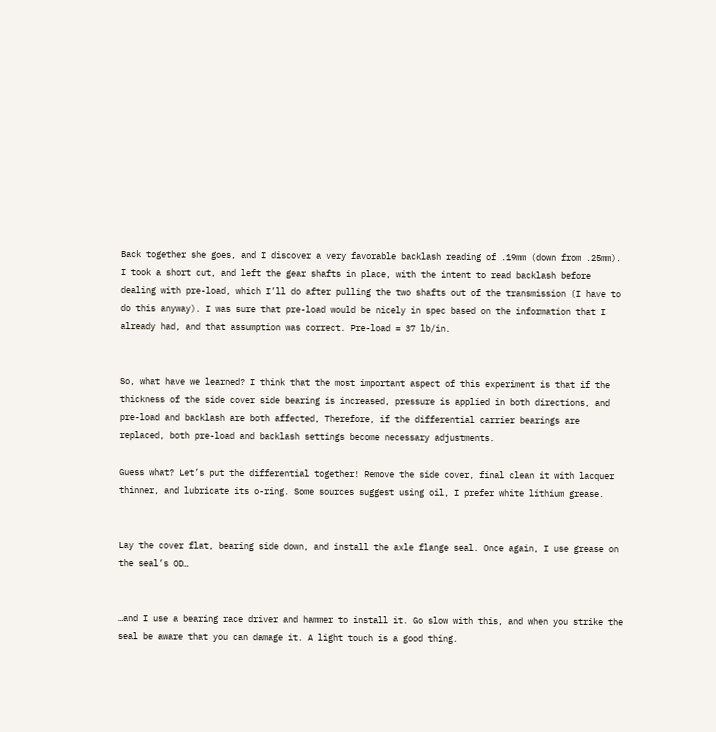Back together she goes, and I discover a very favorable backlash reading of .19mm (down from .25mm). I took a short cut, and left the gear shafts in place, with the intent to read backlash before dealing with pre-load, which I’ll do after pulling the two shafts out of the transmission (I have to do this anyway). I was sure that pre-load would be nicely in spec based on the information that I already had, and that assumption was correct. Pre-load = 37 lb/in.


So, what have we learned? I think that the most important aspect of this experiment is that if the thickness of the side cover side bearing is increased, pressure is applied in both directions, and pre-load and backlash are both affected, Therefore, if the differential carrier bearings are replaced, both pre-load and backlash settings become necessary adjustments.

Guess what? Let’s put the differential together! Remove the side cover, final clean it with lacquer thinner, and lubricate its o-ring. Some sources suggest using oil, I prefer white lithium grease.


Lay the cover flat, bearing side down, and install the axle flange seal. Once again, I use grease on the seal’s OD…


…and I use a bearing race driver and hammer to install it. Go slow with this, and when you strike the seal be aware that you can damage it. A light touch is a good thing.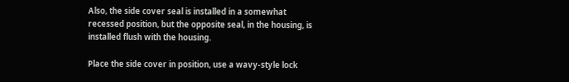Also, the side cover seal is installed in a somewhat recessed position, but the opposite seal, in the housing, is installed flush with the housing.

Place the side cover in position, use a wavy-style lock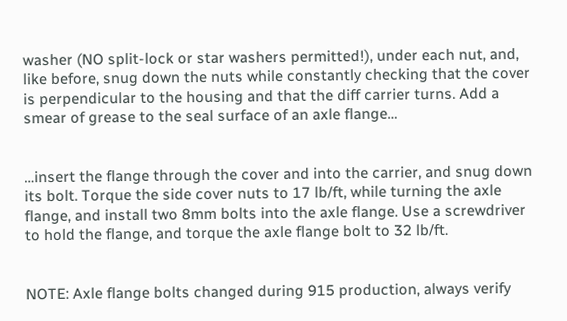washer (NO split-lock or star washers permitted!), under each nut, and, like before, snug down the nuts while constantly checking that the cover is perpendicular to the housing and that the diff carrier turns. Add a smear of grease to the seal surface of an axle flange…


…insert the flange through the cover and into the carrier, and snug down its bolt. Torque the side cover nuts to 17 lb/ft, while turning the axle flange, and install two 8mm bolts into the axle flange. Use a screwdriver to hold the flange, and torque the axle flange bolt to 32 lb/ft.


NOTE: Axle flange bolts changed during 915 production, always verify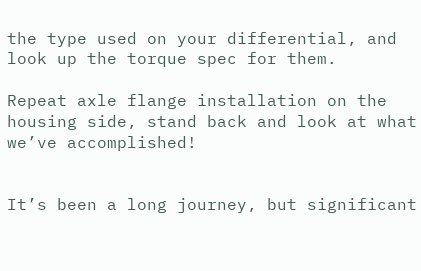the type used on your differential, and look up the torque spec for them.

Repeat axle flange installation on the housing side, stand back and look at what we’ve accomplished!


It’s been a long journey, but significant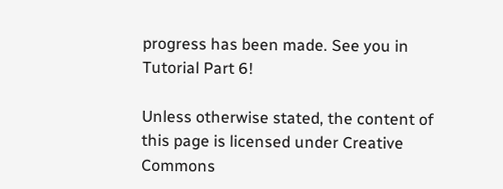progress has been made. See you in Tutorial Part 6!

Unless otherwise stated, the content of this page is licensed under Creative Commons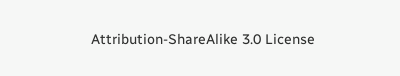Attribution-ShareAlike 3.0 License